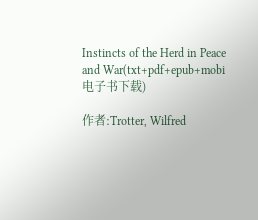Instincts of the Herd in Peace and War(txt+pdf+epub+mobi电子书下载)

作者:Trotter, Wilfred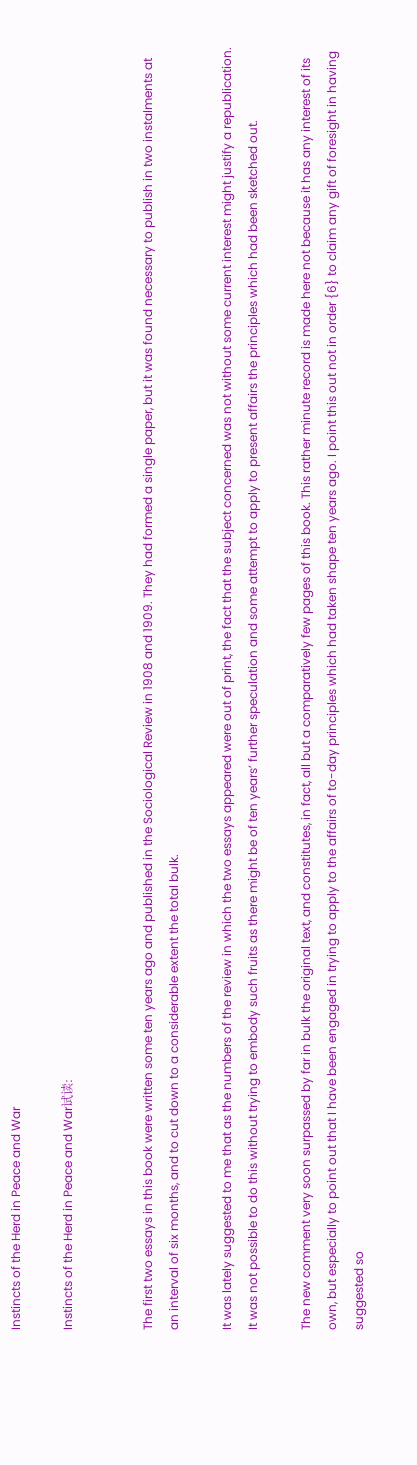Instincts of the Herd in Peace and War

Instincts of the Herd in Peace and War试读:


The first two essays in this book were written some ten years ago and published in the Sociological Review in 1908 and 1909. They had formed a single paper, but it was found necessary to publish in two instalments at an interval of six months, and to cut down to a considerable extent the total bulk.

It was lately suggested to me that as the numbers of the review in which the two essays appeared were out of print, the fact that the subject concerned was not without some current interest might justify a republication. It was not possible to do this without trying to embody such fruits as there might be of ten years’ further speculation and some attempt to apply to present affairs the principles which had been sketched out.

The new comment very soon surpassed by far in bulk the original text, and constitutes, in fact, all but a comparatively few pages of this book. This rather minute record is made here not because it has any interest of its own, but especially to point out that I have been engaged in trying to apply to the affairs of to-day principles which had taken shape ten years ago. I point this out not in order {6} to claim any gift of foresight in having suggested so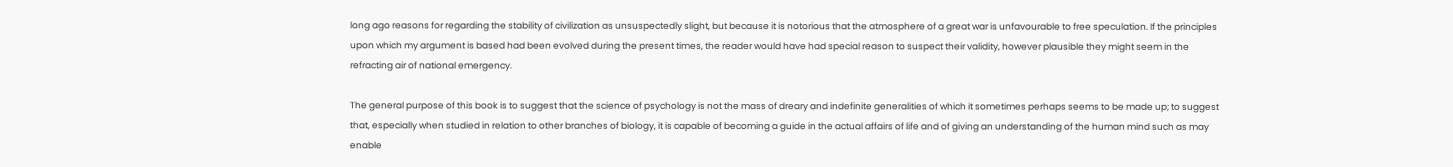long ago reasons for regarding the stability of civilization as unsuspectedly slight, but because it is notorious that the atmosphere of a great war is unfavourable to free speculation. If the principles upon which my argument is based had been evolved during the present times, the reader would have had special reason to suspect their validity, however plausible they might seem in the refracting air of national emergency.

The general purpose of this book is to suggest that the science of psychology is not the mass of dreary and indefinite generalities of which it sometimes perhaps seems to be made up; to suggest that, especially when studied in relation to other branches of biology, it is capable of becoming a guide in the actual affairs of life and of giving an understanding of the human mind such as may enable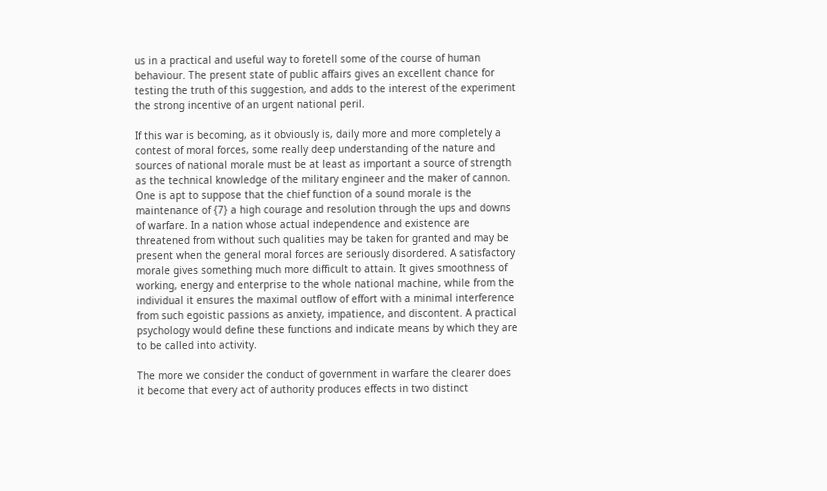us in a practical and useful way to foretell some of the course of human behaviour. The present state of public affairs gives an excellent chance for testing the truth of this suggestion, and adds to the interest of the experiment the strong incentive of an urgent national peril.

If this war is becoming, as it obviously is, daily more and more completely a contest of moral forces, some really deep understanding of the nature and sources of national morale must be at least as important a source of strength as the technical knowledge of the military engineer and the maker of cannon. One is apt to suppose that the chief function of a sound morale is the maintenance of {7} a high courage and resolution through the ups and downs of warfare. In a nation whose actual independence and existence are threatened from without such qualities may be taken for granted and may be present when the general moral forces are seriously disordered. A satisfactory morale gives something much more difficult to attain. It gives smoothness of working, energy and enterprise to the whole national machine, while from the individual it ensures the maximal outflow of effort with a minimal interference from such egoistic passions as anxiety, impatience, and discontent. A practical psychology would define these functions and indicate means by which they are to be called into activity.

The more we consider the conduct of government in warfare the clearer does it become that every act of authority produces effects in two distinct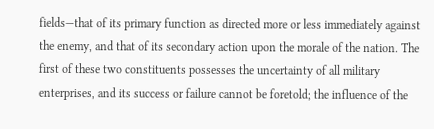fields—that of its primary function as directed more or less immediately against the enemy, and that of its secondary action upon the morale of the nation. The first of these two constituents possesses the uncertainty of all military enterprises, and its success or failure cannot be foretold; the influence of the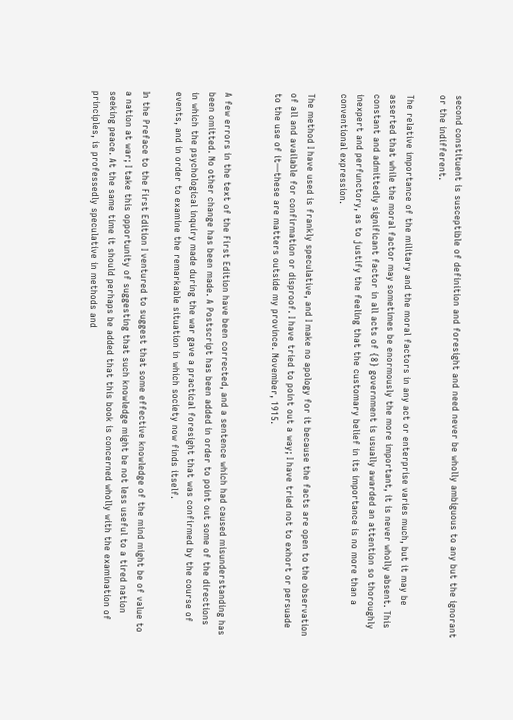second constituent is susceptible of definition and foresight and need never be wholly ambiguous to any but the ignorant or the indifferent.

The relative importance of the military and the moral factors in any act or enterprise varies much, but it may be asserted that while the moral factor may sometimes be enormously the more important, it is never wholly absent. This constant and admittedly significant factor in all acts of {8} government is usually awarded an attention so thoroughly inexpert and perfunctory, as to justify the feeling that the customary belief in its importance is no more than a conventional expression.

The method I have used is frankly speculative, and I make no apology for it because the facts are open to the observation of all and available for confirmation or disproof. I have tried to point out a way; I have tried not to exhort or persuade to the use of it—these are matters outside my province. November, 1915.


A few errors in the text of the First Edition have been corrected, and a sentence which had caused misunderstanding has been omitted. No other change has been made. A Postscript has been added in order to point out some of the directions in which the psychological inquiry made during the war gave a practical foresight that was confirmed by the course of events, and in order to examine the remarkable situation in which society now finds itself.

In the Preface to the First Edition I ventured to suggest that some effective knowledge of the mind might be of value to a nation at war; I take this opportunity of suggesting that such knowledge might be not less useful to a tired nation seeking peace. At the same time it should perhaps be added that this book is concerned wholly with the examination of principles, is professedly speculative in methods and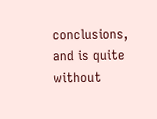conclusions, and is quite without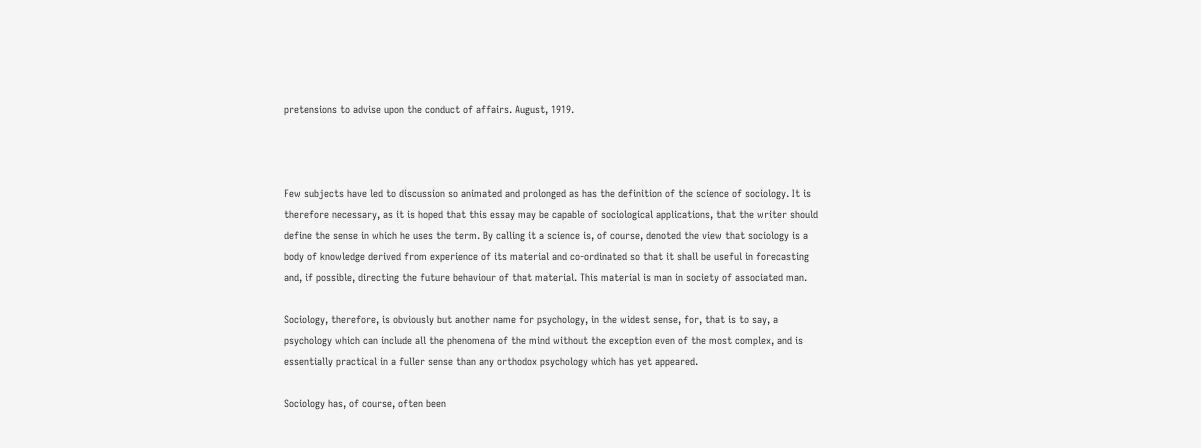pretensions to advise upon the conduct of affairs. August, 1919.



Few subjects have led to discussion so animated and prolonged as has the definition of the science of sociology. It is therefore necessary, as it is hoped that this essay may be capable of sociological applications, that the writer should define the sense in which he uses the term. By calling it a science is, of course, denoted the view that sociology is a body of knowledge derived from experience of its material and co-ordinated so that it shall be useful in forecasting and, if possible, directing the future behaviour of that material. This material is man in society of associated man.

Sociology, therefore, is obviously but another name for psychology, in the widest sense, for, that is to say, a psychology which can include all the phenomena of the mind without the exception even of the most complex, and is essentially practical in a fuller sense than any orthodox psychology which has yet appeared.

Sociology has, of course, often been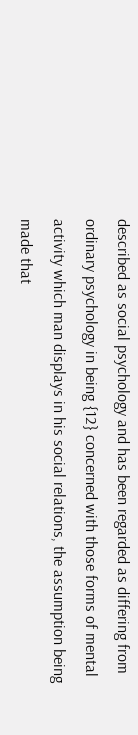described as social psychology and has been regarded as differing from ordinary psychology in being {12} concerned with those forms of mental activity which man displays in his social relations, the assumption being made that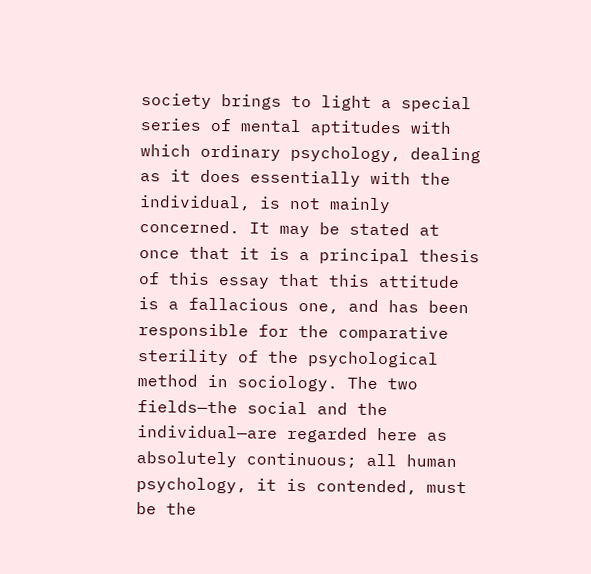society brings to light a special series of mental aptitudes with which ordinary psychology, dealing as it does essentially with the individual, is not mainly concerned. It may be stated at once that it is a principal thesis of this essay that this attitude is a fallacious one, and has been responsible for the comparative sterility of the psychological method in sociology. The two fields—the social and the individual—are regarded here as absolutely continuous; all human psychology, it is contended, must be the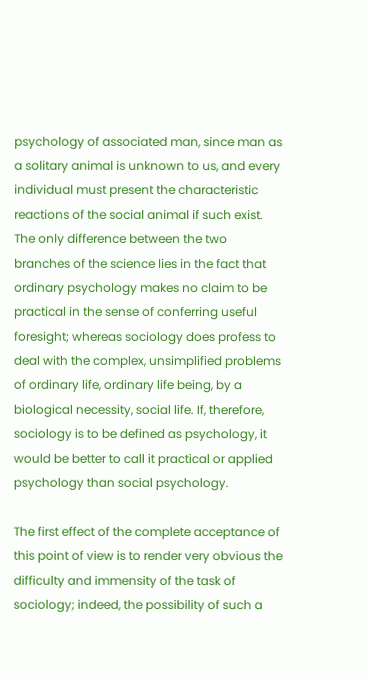psychology of associated man, since man as a solitary animal is unknown to us, and every individual must present the characteristic reactions of the social animal if such exist. The only difference between the two branches of the science lies in the fact that ordinary psychology makes no claim to be practical in the sense of conferring useful foresight; whereas sociology does profess to deal with the complex, unsimplified problems of ordinary life, ordinary life being, by a biological necessity, social life. If, therefore, sociology is to be defined as psychology, it would be better to call it practical or applied psychology than social psychology.

The first effect of the complete acceptance of this point of view is to render very obvious the difficulty and immensity of the task of sociology; indeed, the possibility of such a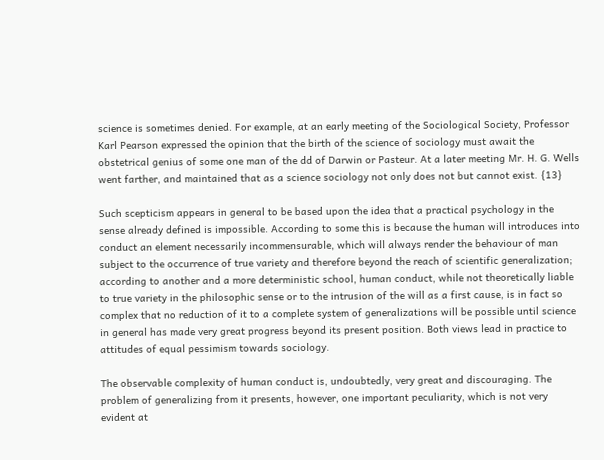science is sometimes denied. For example, at an early meeting of the Sociological Society, Professor Karl Pearson expressed the opinion that the birth of the science of sociology must await the obstetrical genius of some one man of the dd of Darwin or Pasteur. At a later meeting Mr. H. G. Wells went farther, and maintained that as a science sociology not only does not but cannot exist. {13}

Such scepticism appears in general to be based upon the idea that a practical psychology in the sense already defined is impossible. According to some this is because the human will introduces into conduct an element necessarily incommensurable, which will always render the behaviour of man subject to the occurrence of true variety and therefore beyond the reach of scientific generalization; according to another and a more deterministic school, human conduct, while not theoretically liable to true variety in the philosophic sense or to the intrusion of the will as a first cause, is in fact so complex that no reduction of it to a complete system of generalizations will be possible until science in general has made very great progress beyond its present position. Both views lead in practice to attitudes of equal pessimism towards sociology.

The observable complexity of human conduct is, undoubtedly, very great and discouraging. The problem of generalizing from it presents, however, one important peculiarity, which is not very evident at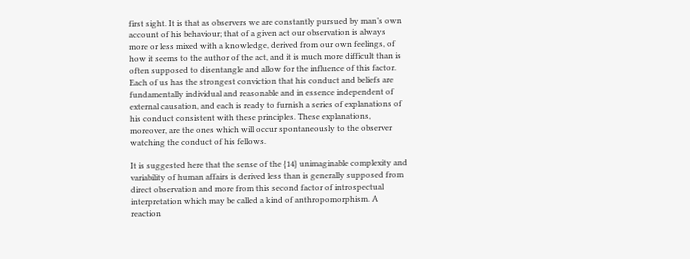first sight. It is that as observers we are constantly pursued by man’s own account of his behaviour; that of a given act our observation is always more or less mixed with a knowledge, derived from our own feelings, of how it seems to the author of the act, and it is much more difficult than is often supposed to disentangle and allow for the influence of this factor. Each of us has the strongest conviction that his conduct and beliefs are fundamentally individual and reasonable and in essence independent of external causation, and each is ready to furnish a series of explanations of his conduct consistent with these principles. These explanations, moreover, are the ones which will occur spontaneously to the observer watching the conduct of his fellows.

It is suggested here that the sense of the {14} unimaginable complexity and variability of human affairs is derived less than is generally supposed from direct observation and more from this second factor of introspectual interpretation which may be called a kind of anthropomorphism. A reaction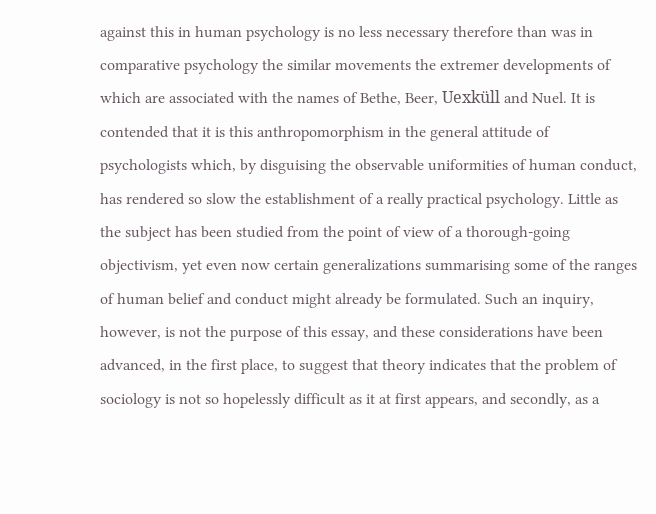against this in human psychology is no less necessary therefore than was in comparative psychology the similar movements the extremer developments of which are associated with the names of Bethe, Beer, Uexküll and Nuel. It is contended that it is this anthropomorphism in the general attitude of psychologists which, by disguising the observable uniformities of human conduct, has rendered so slow the establishment of a really practical psychology. Little as the subject has been studied from the point of view of a thorough-going objectivism, yet even now certain generalizations summarising some of the ranges of human belief and conduct might already be formulated. Such an inquiry, however, is not the purpose of this essay, and these considerations have been advanced, in the first place, to suggest that theory indicates that the problem of sociology is not so hopelessly difficult as it at first appears, and secondly, as a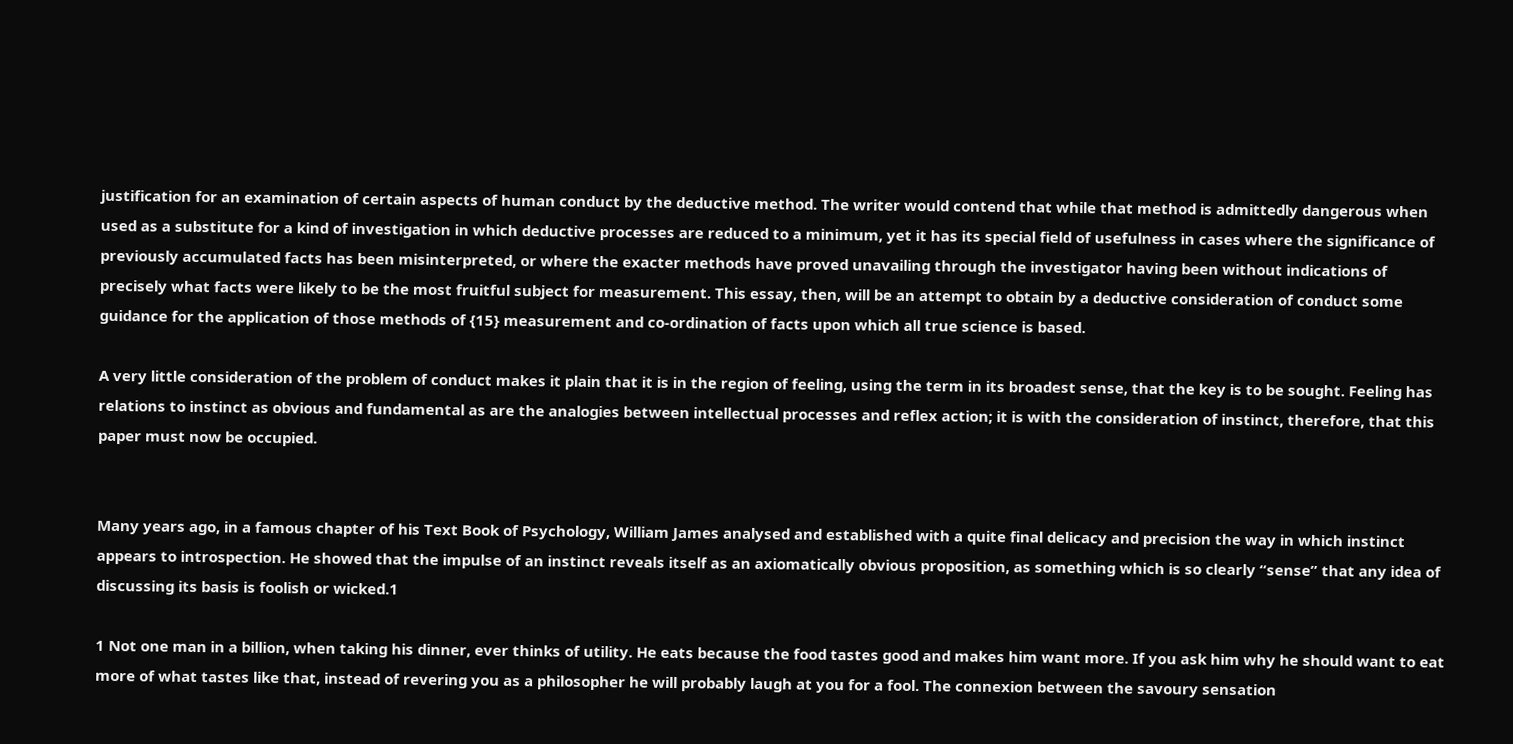justification for an examination of certain aspects of human conduct by the deductive method. The writer would contend that while that method is admittedly dangerous when used as a substitute for a kind of investigation in which deductive processes are reduced to a minimum, yet it has its special field of usefulness in cases where the significance of previously accumulated facts has been misinterpreted, or where the exacter methods have proved unavailing through the investigator having been without indications of precisely what facts were likely to be the most fruitful subject for measurement. This essay, then, will be an attempt to obtain by a deductive consideration of conduct some guidance for the application of those methods of {15} measurement and co-ordination of facts upon which all true science is based.

A very little consideration of the problem of conduct makes it plain that it is in the region of feeling, using the term in its broadest sense, that the key is to be sought. Feeling has relations to instinct as obvious and fundamental as are the analogies between intellectual processes and reflex action; it is with the consideration of instinct, therefore, that this paper must now be occupied.


Many years ago, in a famous chapter of his Text Book of Psychology, William James analysed and established with a quite final delicacy and precision the way in which instinct appears to introspection. He showed that the impulse of an instinct reveals itself as an axiomatically obvious proposition, as something which is so clearly “sense” that any idea of discussing its basis is foolish or wicked.1

1 Not one man in a billion, when taking his dinner, ever thinks of utility. He eats because the food tastes good and makes him want more. If you ask him why he should want to eat more of what tastes like that, instead of revering you as a philosopher he will probably laugh at you for a fool. The connexion between the savoury sensation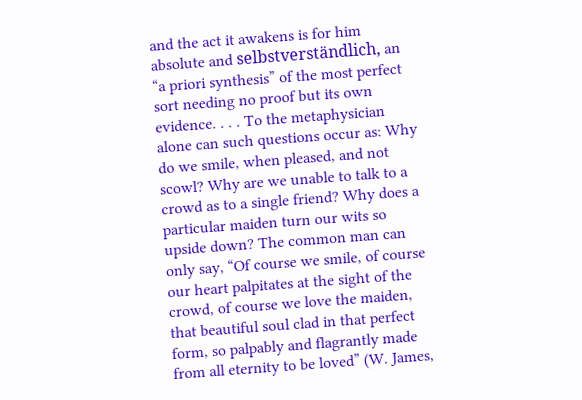and the act it awakens is for him absolute and selbstverständlich, an “a priori synthesis” of the most perfect sort needing no proof but its own evidence. . . . To the metaphysician alone can such questions occur as: Why do we smile, when pleased, and not scowl? Why are we unable to talk to a crowd as to a single friend? Why does a particular maiden turn our wits so upside down? The common man can only say, “Of course we smile, of course our heart palpitates at the sight of the crowd, of course we love the maiden, that beautiful soul clad in that perfect form, so palpably and flagrantly made from all eternity to be loved” (W. James,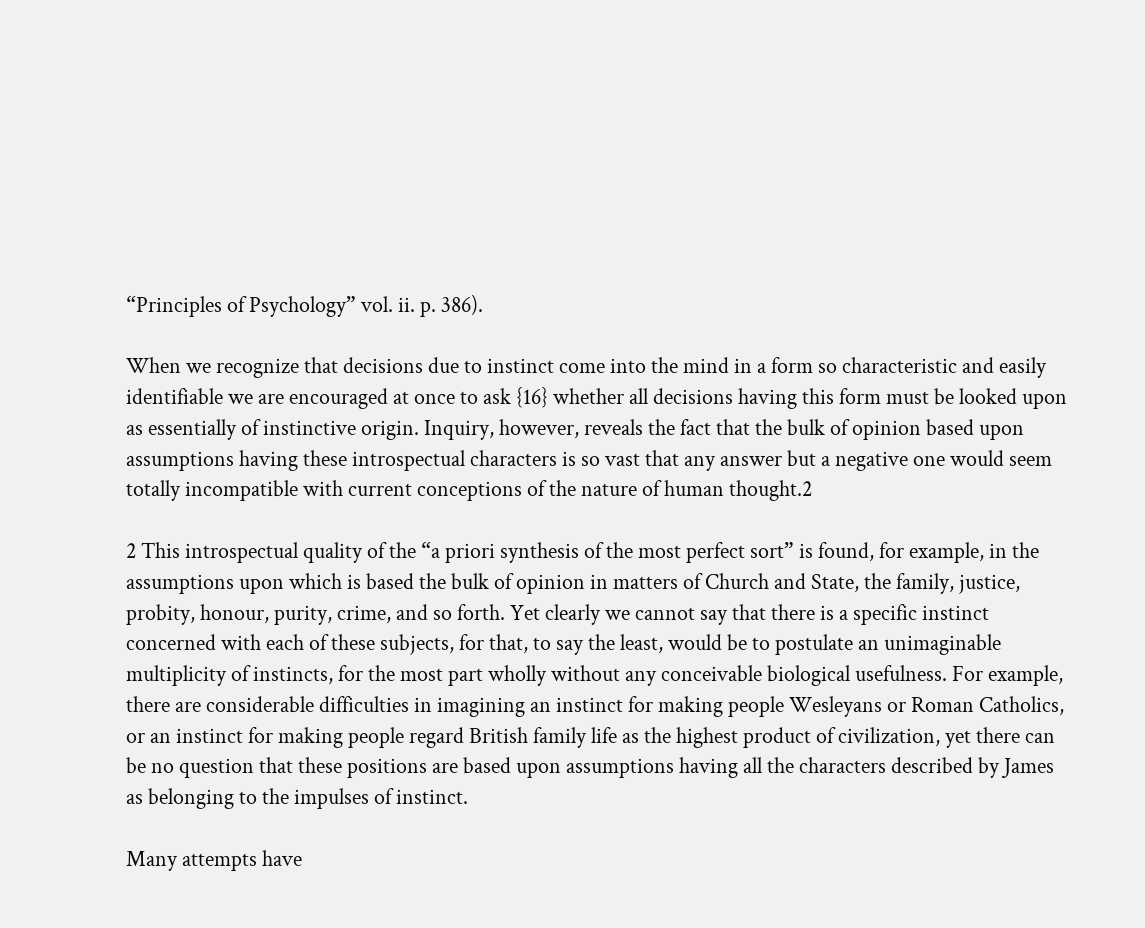“Principles of Psychology” vol. ii. p. 386).

When we recognize that decisions due to instinct come into the mind in a form so characteristic and easily identifiable we are encouraged at once to ask {16} whether all decisions having this form must be looked upon as essentially of instinctive origin. Inquiry, however, reveals the fact that the bulk of opinion based upon assumptions having these introspectual characters is so vast that any answer but a negative one would seem totally incompatible with current conceptions of the nature of human thought.2

2 This introspectual quality of the “a priori synthesis of the most perfect sort” is found, for example, in the assumptions upon which is based the bulk of opinion in matters of Church and State, the family, justice, probity, honour, purity, crime, and so forth. Yet clearly we cannot say that there is a specific instinct concerned with each of these subjects, for that, to say the least, would be to postulate an unimaginable multiplicity of instincts, for the most part wholly without any conceivable biological usefulness. For example, there are considerable difficulties in imagining an instinct for making people Wesleyans or Roman Catholics, or an instinct for making people regard British family life as the highest product of civilization, yet there can be no question that these positions are based upon assumptions having all the characters described by James as belonging to the impulses of instinct.

Many attempts have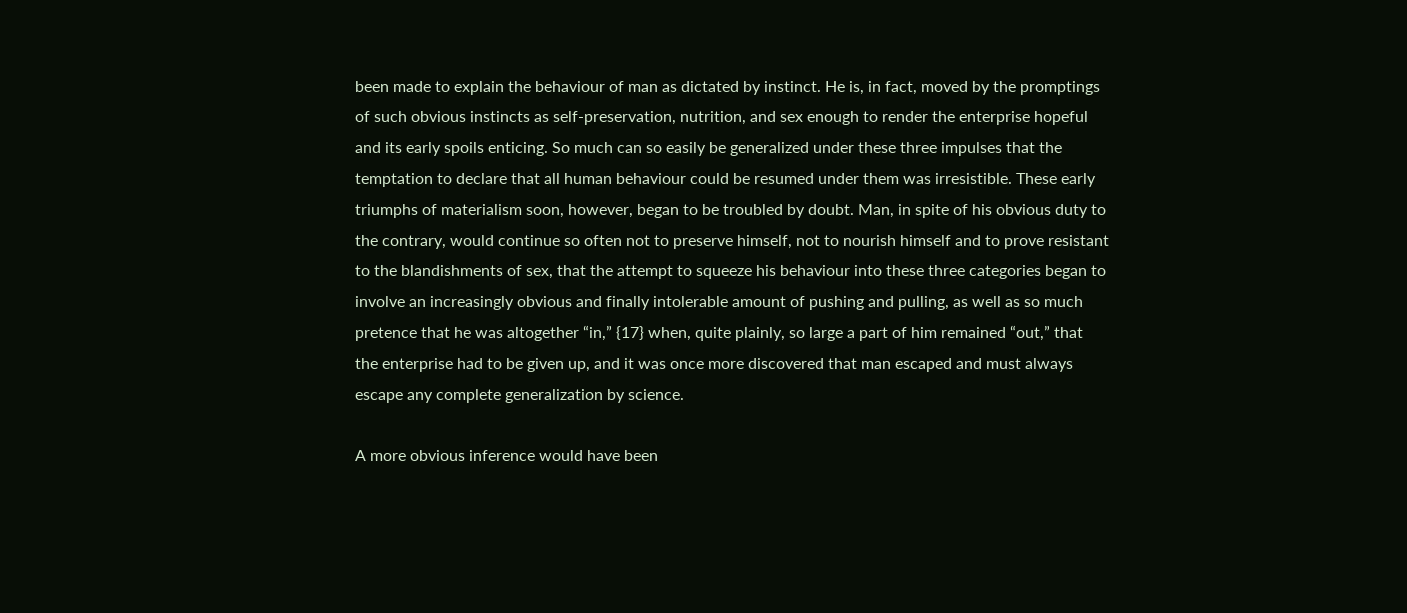been made to explain the behaviour of man as dictated by instinct. He is, in fact, moved by the promptings of such obvious instincts as self-preservation, nutrition, and sex enough to render the enterprise hopeful and its early spoils enticing. So much can so easily be generalized under these three impulses that the temptation to declare that all human behaviour could be resumed under them was irresistible. These early triumphs of materialism soon, however, began to be troubled by doubt. Man, in spite of his obvious duty to the contrary, would continue so often not to preserve himself, not to nourish himself and to prove resistant to the blandishments of sex, that the attempt to squeeze his behaviour into these three categories began to involve an increasingly obvious and finally intolerable amount of pushing and pulling, as well as so much pretence that he was altogether “in,” {17} when, quite plainly, so large a part of him remained “out,” that the enterprise had to be given up, and it was once more discovered that man escaped and must always escape any complete generalization by science.

A more obvious inference would have been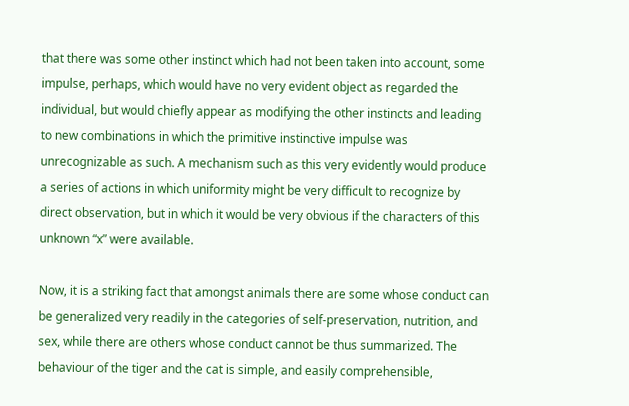that there was some other instinct which had not been taken into account, some impulse, perhaps, which would have no very evident object as regarded the individual, but would chiefly appear as modifying the other instincts and leading to new combinations in which the primitive instinctive impulse was unrecognizable as such. A mechanism such as this very evidently would produce a series of actions in which uniformity might be very difficult to recognize by direct observation, but in which it would be very obvious if the characters of this unknown “x” were available.

Now, it is a striking fact that amongst animals there are some whose conduct can be generalized very readily in the categories of self-preservation, nutrition, and sex, while there are others whose conduct cannot be thus summarized. The behaviour of the tiger and the cat is simple, and easily comprehensible,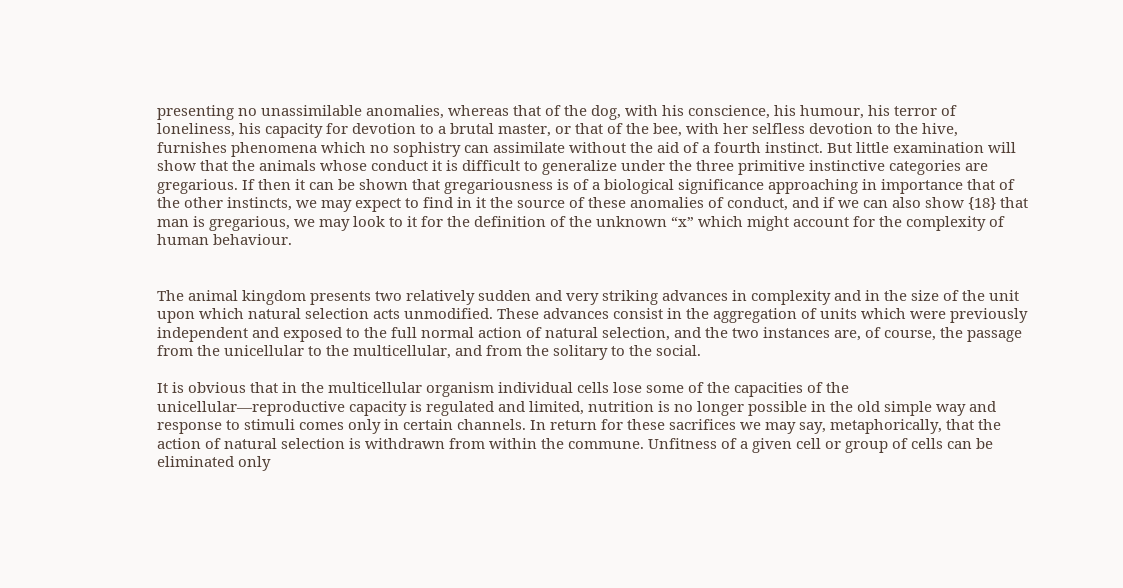presenting no unassimilable anomalies, whereas that of the dog, with his conscience, his humour, his terror of loneliness, his capacity for devotion to a brutal master, or that of the bee, with her selfless devotion to the hive, furnishes phenomena which no sophistry can assimilate without the aid of a fourth instinct. But little examination will show that the animals whose conduct it is difficult to generalize under the three primitive instinctive categories are gregarious. If then it can be shown that gregariousness is of a biological significance approaching in importance that of the other instincts, we may expect to find in it the source of these anomalies of conduct, and if we can also show {18} that man is gregarious, we may look to it for the definition of the unknown “x” which might account for the complexity of human behaviour.


The animal kingdom presents two relatively sudden and very striking advances in complexity and in the size of the unit upon which natural selection acts unmodified. These advances consist in the aggregation of units which were previously independent and exposed to the full normal action of natural selection, and the two instances are, of course, the passage from the unicellular to the multicellular, and from the solitary to the social.

It is obvious that in the multicellular organism individual cells lose some of the capacities of the unicellular—reproductive capacity is regulated and limited, nutrition is no longer possible in the old simple way and response to stimuli comes only in certain channels. In return for these sacrifices we may say, metaphorically, that the action of natural selection is withdrawn from within the commune. Unfitness of a given cell or group of cells can be eliminated only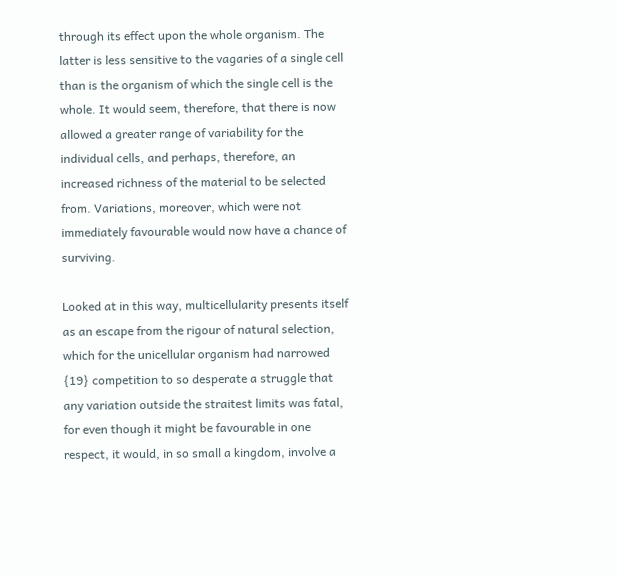through its effect upon the whole organism. The latter is less sensitive to the vagaries of a single cell than is the organism of which the single cell is the whole. It would seem, therefore, that there is now allowed a greater range of variability for the individual cells, and perhaps, therefore, an increased richness of the material to be selected from. Variations, moreover, which were not immediately favourable would now have a chance of surviving.

Looked at in this way, multicellularity presents itself as an escape from the rigour of natural selection, which for the unicellular organism had narrowed {19} competition to so desperate a struggle that any variation outside the straitest limits was fatal, for even though it might be favourable in one respect, it would, in so small a kingdom, involve a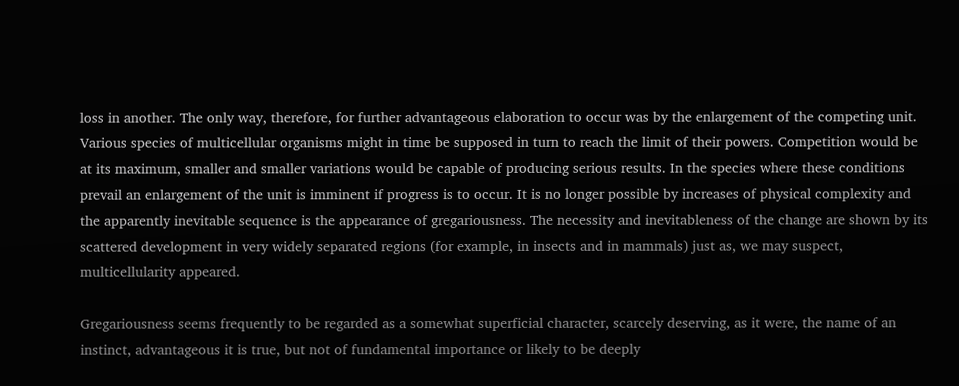loss in another. The only way, therefore, for further advantageous elaboration to occur was by the enlargement of the competing unit. Various species of multicellular organisms might in time be supposed in turn to reach the limit of their powers. Competition would be at its maximum, smaller and smaller variations would be capable of producing serious results. In the species where these conditions prevail an enlargement of the unit is imminent if progress is to occur. It is no longer possible by increases of physical complexity and the apparently inevitable sequence is the appearance of gregariousness. The necessity and inevitableness of the change are shown by its scattered development in very widely separated regions (for example, in insects and in mammals) just as, we may suspect, multicellularity appeared.

Gregariousness seems frequently to be regarded as a somewhat superficial character, scarcely deserving, as it were, the name of an instinct, advantageous it is true, but not of fundamental importance or likely to be deeply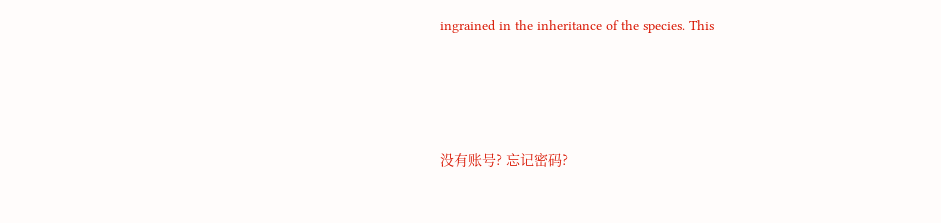ingrained in the inheritance of the species. This





没有账号? 忘记密码?